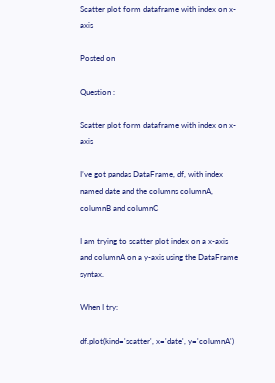Scatter plot form dataframe with index on x-axis

Posted on

Question :

Scatter plot form dataframe with index on x-axis

I’ve got pandas DataFrame, df, with index named date and the columns columnA, columnB and columnC

I am trying to scatter plot index on a x-axis and columnA on a y-axis using the DataFrame syntax.

When I try:

df.plot(kind='scatter', x='date', y='columnA')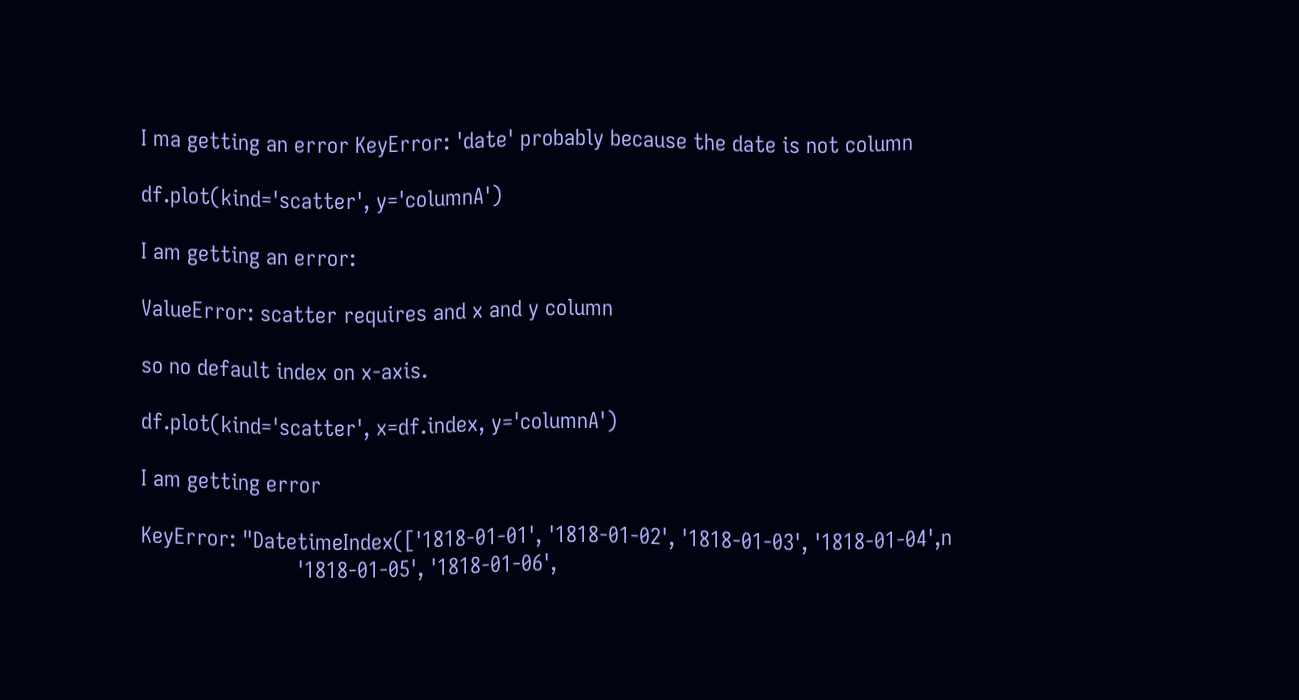I ma getting an error KeyError: 'date' probably because the date is not column

df.plot(kind='scatter', y='columnA')

I am getting an error:

ValueError: scatter requires and x and y column

so no default index on x-axis.

df.plot(kind='scatter', x=df.index, y='columnA')

I am getting error

KeyError: "DatetimeIndex(['1818-01-01', '1818-01-02', '1818-01-03', '1818-01-04',n
                          '1818-01-05', '1818-01-06',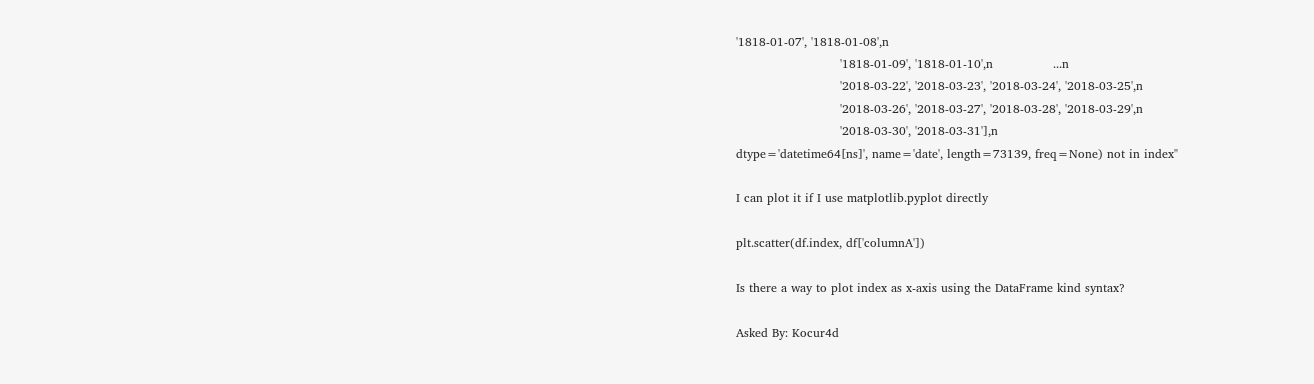'1818-01-07', '1818-01-08',n
                          '1818-01-09', '1818-01-10',n               ...n
                          '2018-03-22', '2018-03-23', '2018-03-24', '2018-03-25',n
                          '2018-03-26', '2018-03-27', '2018-03-28', '2018-03-29',n
                          '2018-03-30', '2018-03-31'],n
dtype='datetime64[ns]', name='date', length=73139, freq=None) not in index"

I can plot it if I use matplotlib.pyplot directly

plt.scatter(df.index, df['columnA'])

Is there a way to plot index as x-axis using the DataFrame kind syntax?

Asked By: Kocur4d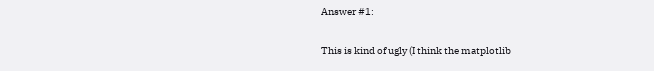Answer #1:

This is kind of ugly (I think the matplotlib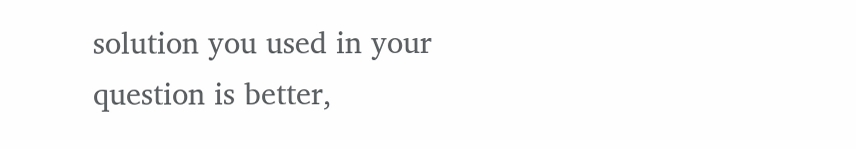solution you used in your question is better,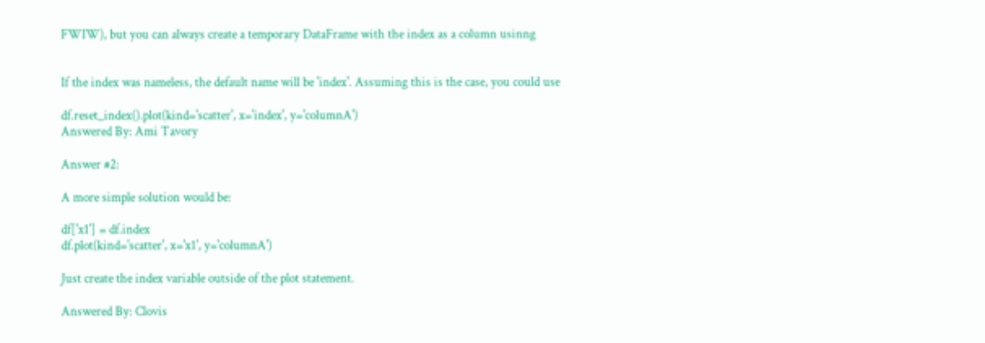FWIW), but you can always create a temporary DataFrame with the index as a column usinng


If the index was nameless, the default name will be 'index'. Assuming this is the case, you could use

df.reset_index().plot(kind='scatter', x='index', y='columnA')
Answered By: Ami Tavory

Answer #2:

A more simple solution would be:

df['x1'] = df.index
df.plot(kind='scatter', x='x1', y='columnA')

Just create the index variable outside of the plot statement.

Answered By: Clovis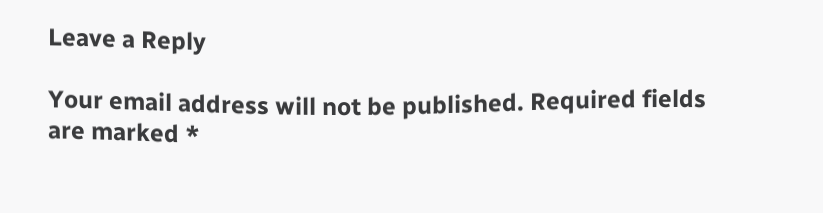Leave a Reply

Your email address will not be published. Required fields are marked *